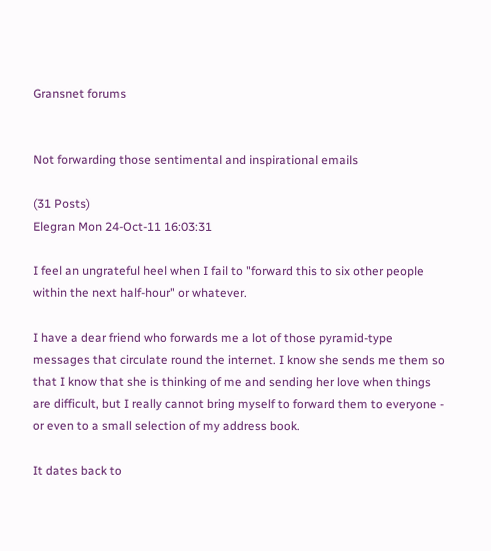Gransnet forums


Not forwarding those sentimental and inspirational emails

(31 Posts)
Elegran Mon 24-Oct-11 16:03:31

I feel an ungrateful heel when I fail to "forward this to six other people within the next half-hour" or whatever.

I have a dear friend who forwards me a lot of those pyramid-type messages that circulate round the internet. I know she sends me them so that I know that she is thinking of me and sending her love when things are difficult, but I really cannot bring myself to forward them to everyone - or even to a small selection of my address book.

It dates back to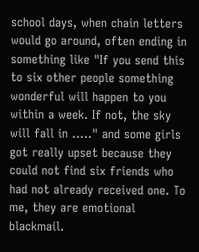school days, when chain letters would go around, often ending in something like "If you send this to six other people something wonderful will happen to you within a week. If not, the sky will fall in ....." and some girls got really upset because they could not find six friends who had not already received one. To me, they are emotional blackmail.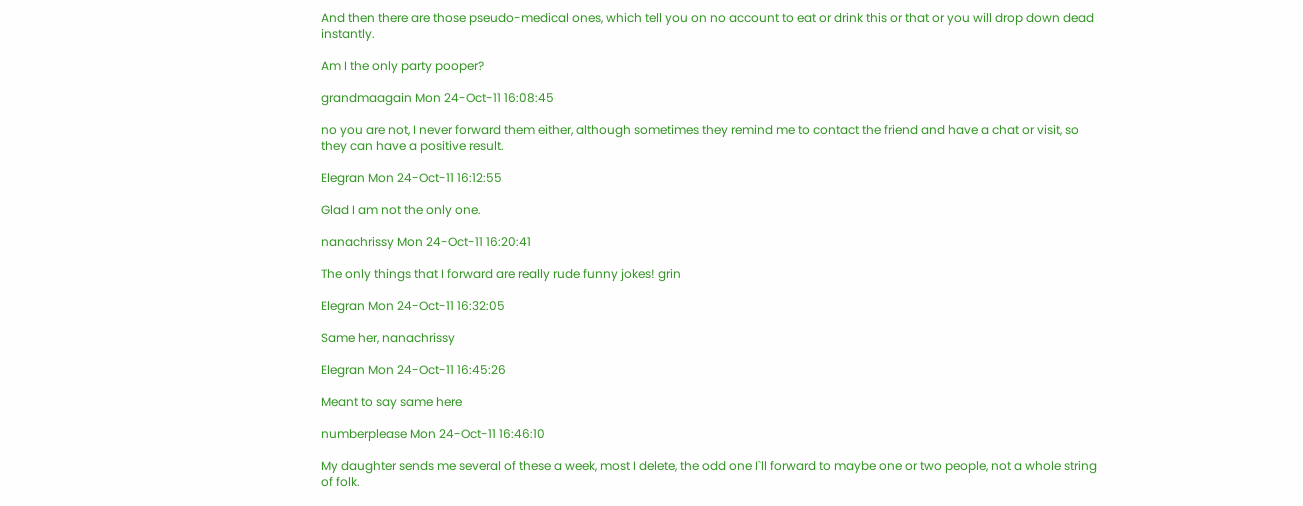And then there are those pseudo-medical ones, which tell you on no account to eat or drink this or that or you will drop down dead instantly.

Am I the only party pooper?

grandmaagain Mon 24-Oct-11 16:08:45

no you are not, I never forward them either, although sometimes they remind me to contact the friend and have a chat or visit, so they can have a positive result.

Elegran Mon 24-Oct-11 16:12:55

Glad I am not the only one.

nanachrissy Mon 24-Oct-11 16:20:41

The only things that I forward are really rude funny jokes! grin

Elegran Mon 24-Oct-11 16:32:05

Same her, nanachrissy

Elegran Mon 24-Oct-11 16:45:26

Meant to say same here

numberplease Mon 24-Oct-11 16:46:10

My daughter sends me several of these a week, most I delete, the odd one I`ll forward to maybe one or two people, not a whole string of folk.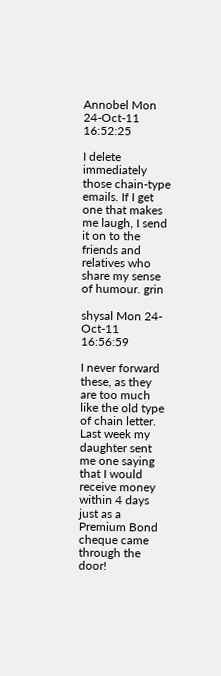Annobel Mon 24-Oct-11 16:52:25

I delete immediately those chain-type emails. If I get one that makes me laugh, I send it on to the friends and relatives who share my sense of humour. grin

shysal Mon 24-Oct-11 16:56:59

I never forward these, as they are too much like the old type of chain letter. Last week my daughter sent me one saying that I would receive money within 4 days just as a Premium Bond cheque came through the door!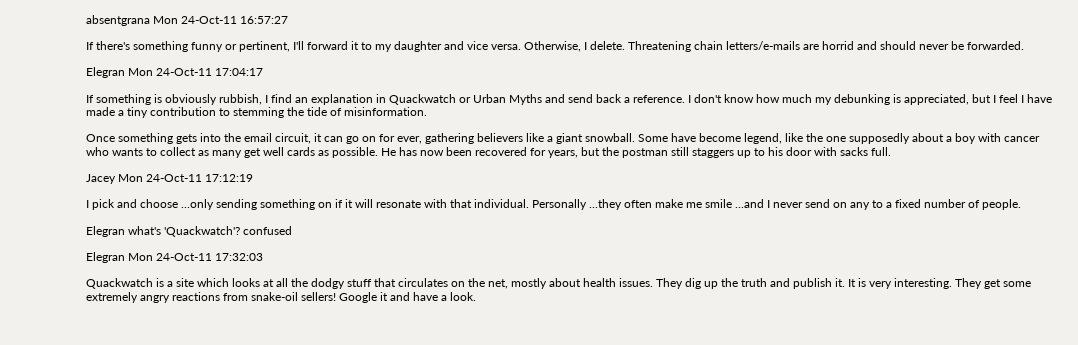absentgrana Mon 24-Oct-11 16:57:27

If there's something funny or pertinent, I'll forward it to my daughter and vice versa. Otherwise, I delete. Threatening chain letters/e-mails are horrid and should never be forwarded.

Elegran Mon 24-Oct-11 17:04:17

If something is obviously rubbish, I find an explanation in Quackwatch or Urban Myths and send back a reference. I don't know how much my debunking is appreciated, but I feel I have made a tiny contribution to stemming the tide of misinformation.

Once something gets into the email circuit, it can go on for ever, gathering believers like a giant snowball. Some have become legend, like the one supposedly about a boy with cancer who wants to collect as many get well cards as possible. He has now been recovered for years, but the postman still staggers up to his door with sacks full.

Jacey Mon 24-Oct-11 17:12:19

I pick and choose ...only sending something on if it will resonate with that individual. Personally ...they often make me smile ...and I never send on any to a fixed number of people.

Elegran what's 'Quackwatch'? confused

Elegran Mon 24-Oct-11 17:32:03

Quackwatch is a site which looks at all the dodgy stuff that circulates on the net, mostly about health issues. They dig up the truth and publish it. It is very interesting. They get some extremely angry reactions from snake-oil sellers! Google it and have a look.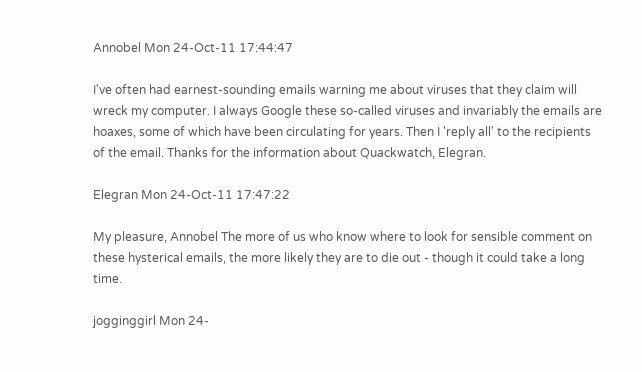Annobel Mon 24-Oct-11 17:44:47

I've often had earnest-sounding emails warning me about viruses that they claim will wreck my computer. I always Google these so-called viruses and invariably the emails are hoaxes, some of which have been circulating for years. Then I 'reply all' to the recipients of the email. Thanks for the information about Quackwatch, Elegran.

Elegran Mon 24-Oct-11 17:47:22

My pleasure, Annobel The more of us who know where to look for sensible comment on these hysterical emails, the more likely they are to die out - though it could take a long time.

jogginggirl Mon 24-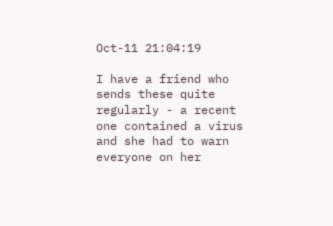Oct-11 21:04:19

I have a friend who sends these quite regularly - a recent one contained a virus and she had to warn everyone on her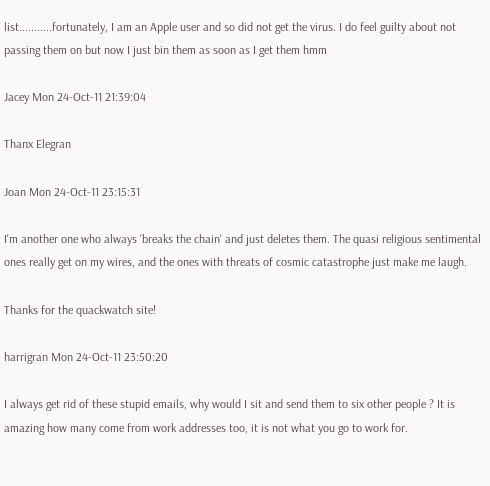list...........fortunately, I am an Apple user and so did not get the virus. I do feel guilty about not passing them on but now I just bin them as soon as I get them hmm

Jacey Mon 24-Oct-11 21:39:04

Thanx Elegran

Joan Mon 24-Oct-11 23:15:31

I'm another one who always 'breaks the chain' and just deletes them. The quasi religious sentimental ones really get on my wires, and the ones with threats of cosmic catastrophe just make me laugh.

Thanks for the quackwatch site!

harrigran Mon 24-Oct-11 23:50:20

I always get rid of these stupid emails, why would I sit and send them to six other people ? It is amazing how many come from work addresses too, it is not what you go to work for.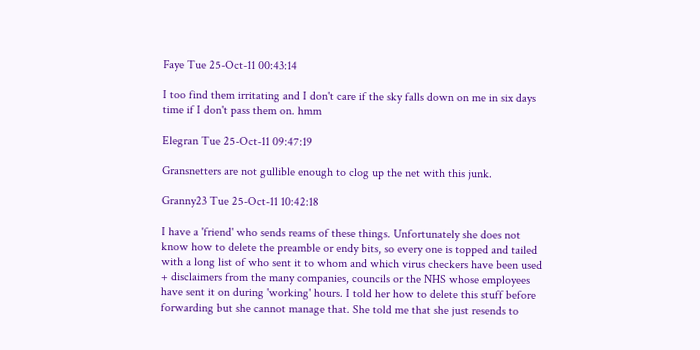Faye Tue 25-Oct-11 00:43:14

I too find them irritating and I don't care if the sky falls down on me in six days time if I don't pass them on. hmm

Elegran Tue 25-Oct-11 09:47:19

Gransnetters are not gullible enough to clog up the net with this junk.

Granny23 Tue 25-Oct-11 10:42:18

I have a 'friend' who sends reams of these things. Unfortunately she does not know how to delete the preamble or endy bits, so every one is topped and tailed with a long list of who sent it to whom and which virus checkers have been used + disclaimers from the many companies, councils or the NHS whose employees have sent it on during 'working' hours. I told her how to delete this stuff before forwarding but she cannot manage that. She told me that she just resends to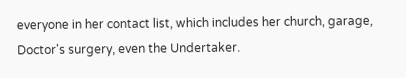everyone in her contact list, which includes her church, garage, Doctor's surgery, even the Undertaker.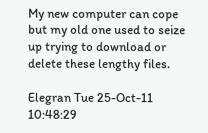My new computer can cope but my old one used to seize up trying to download or delete these lengthy files.

Elegran Tue 25-Oct-11 10:48:29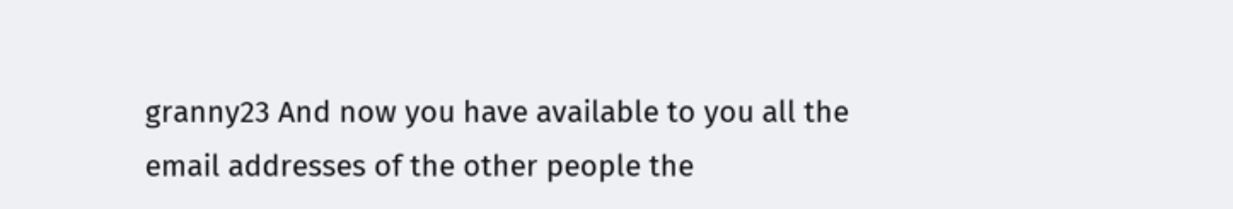granny23 And now you have available to you all the email addresses of the other people the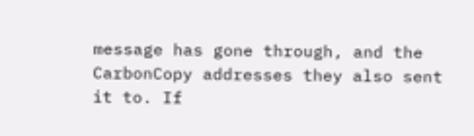message has gone through, and the CarbonCopy addresses they also sent it to. If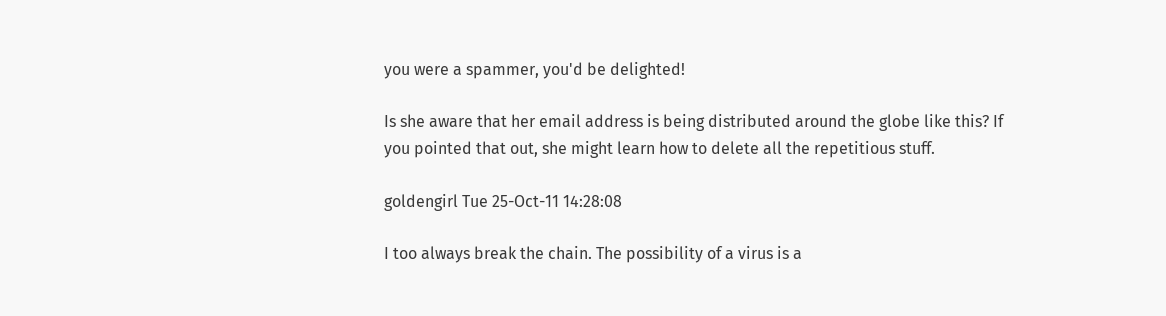you were a spammer, you'd be delighted!

Is she aware that her email address is being distributed around the globe like this? If you pointed that out, she might learn how to delete all the repetitious stuff.

goldengirl Tue 25-Oct-11 14:28:08

I too always break the chain. The possibility of a virus is a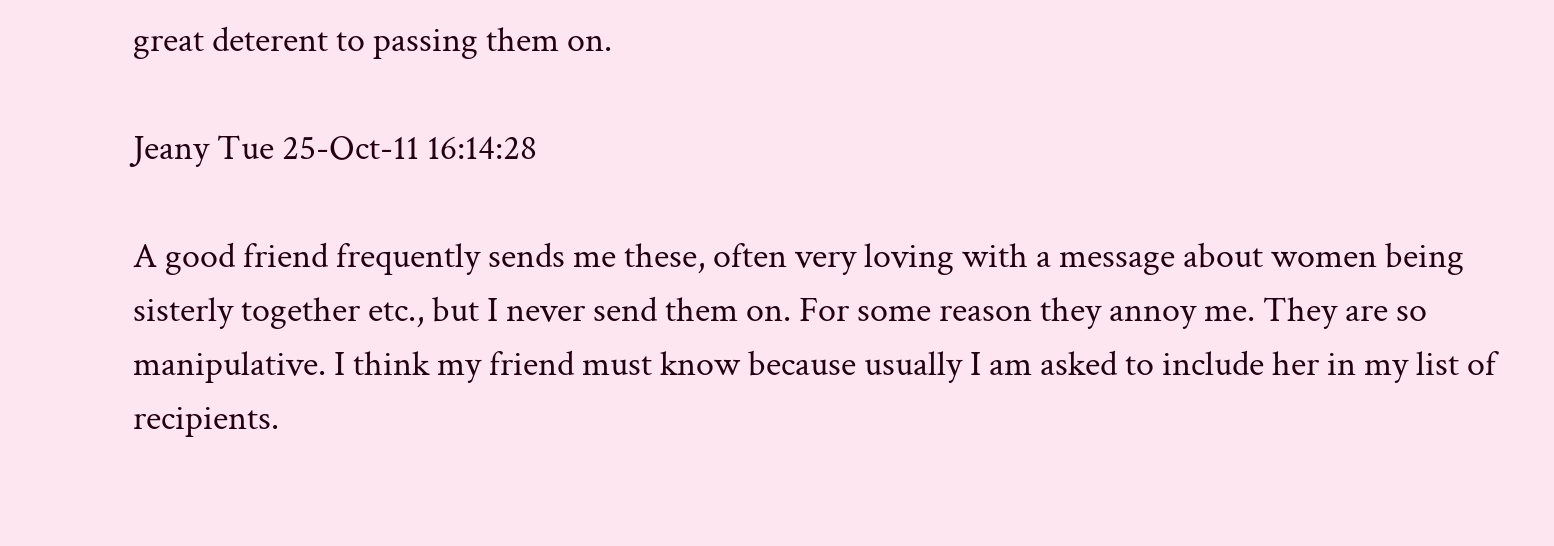great deterent to passing them on.

Jeany Tue 25-Oct-11 16:14:28

A good friend frequently sends me these, often very loving with a message about women being sisterly together etc., but I never send them on. For some reason they annoy me. They are so manipulative. I think my friend must know because usually I am asked to include her in my list of recipients.